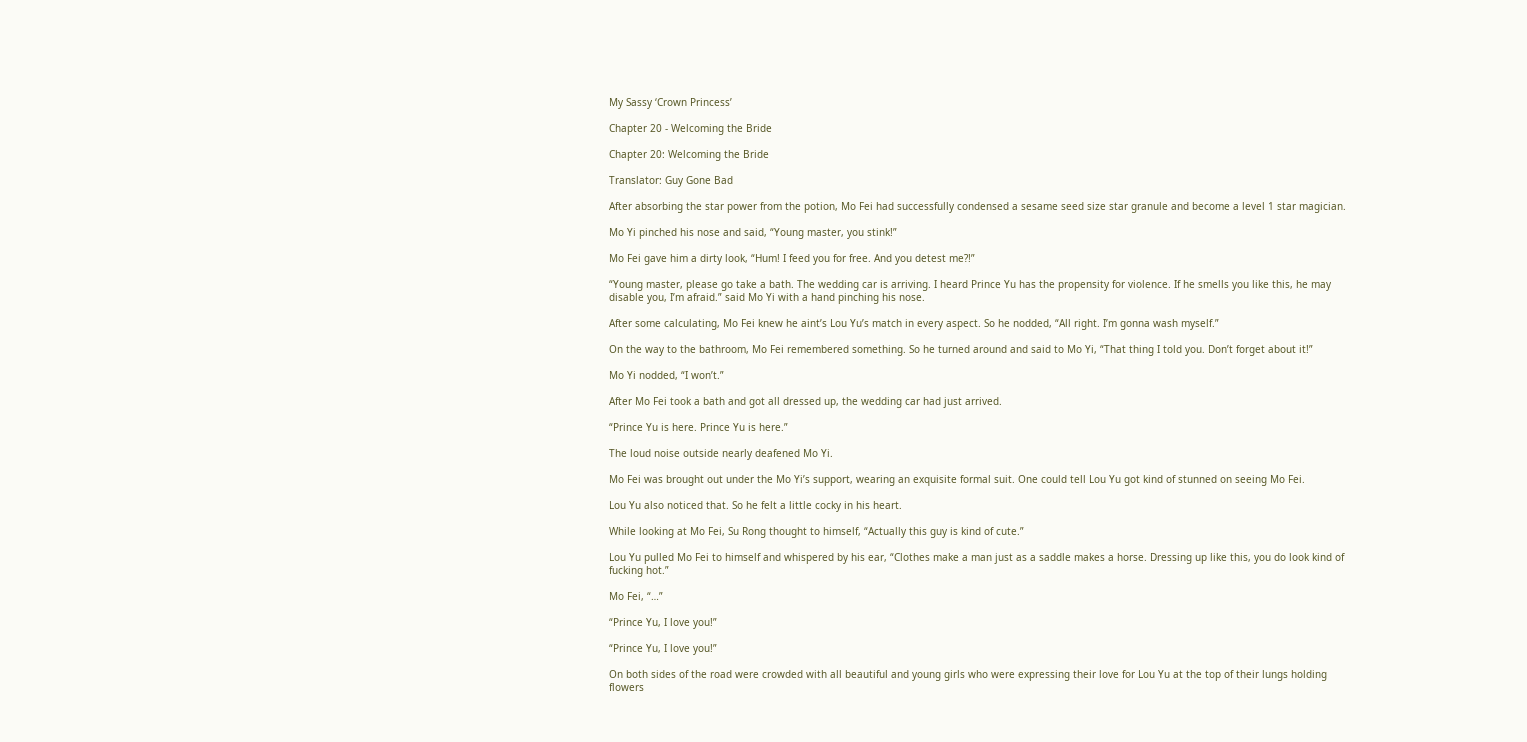My Sassy ‘Crown Princess’

Chapter 20 - Welcoming the Bride

Chapter 20: Welcoming the Bride

Translator: Guy Gone Bad

After absorbing the star power from the potion, Mo Fei had successfully condensed a sesame seed size star granule and become a level 1 star magician.

Mo Yi pinched his nose and said, “Young master, you stink!”

Mo Fei gave him a dirty look, “Hum! I feed you for free. And you detest me?!”

“Young master, please go take a bath. The wedding car is arriving. I heard Prince Yu has the propensity for violence. If he smells you like this, he may disable you, I’m afraid.” said Mo Yi with a hand pinching his nose.

After some calculating, Mo Fei knew he aint’s Lou Yu’s match in every aspect. So he nodded, “All right. I’m gonna wash myself.”

On the way to the bathroom, Mo Fei remembered something. So he turned around and said to Mo Yi, “That thing I told you. Don’t forget about it!”

Mo Yi nodded, “I won’t.”

After Mo Fei took a bath and got all dressed up, the wedding car had just arrived.

“Prince Yu is here. Prince Yu is here.”

The loud noise outside nearly deafened Mo Yi.

Mo Fei was brought out under the Mo Yi’s support, wearing an exquisite formal suit. One could tell Lou Yu got kind of stunned on seeing Mo Fei.

Lou Yu also noticed that. So he felt a little cocky in his heart.

While looking at Mo Fei, Su Rong thought to himself, “Actually this guy is kind of cute.”

Lou Yu pulled Mo Fei to himself and whispered by his ear, “Clothes make a man just as a saddle makes a horse. Dressing up like this, you do look kind of fucking hot.”

Mo Fei, “…”

“Prince Yu, I love you!”

“Prince Yu, I love you!”

On both sides of the road were crowded with all beautiful and young girls who were expressing their love for Lou Yu at the top of their lungs holding flowers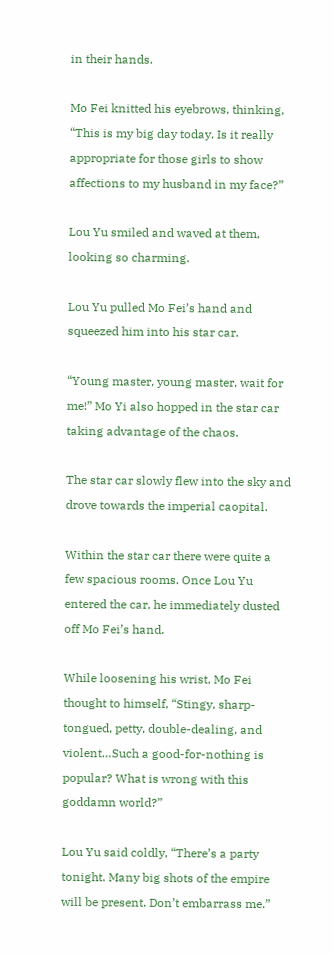in their hands.

Mo Fei knitted his eyebrows, thinking, “This is my big day today. Is it really appropriate for those girls to show affections to my husband in my face?”

Lou Yu smiled and waved at them, looking so charming.

Lou Yu pulled Mo Fei’s hand and squeezed him into his star car.

“Young master, young master, wait for me!” Mo Yi also hopped in the star car taking advantage of the chaos.

The star car slowly flew into the sky and drove towards the imperial caopital.

Within the star car there were quite a few spacious rooms. Once Lou Yu entered the car, he immediately dusted off Mo Fei’s hand.

While loosening his wrist, Mo Fei thought to himself, “Stingy, sharp-tongued, petty, double-dealing, and violent…Such a good-for-nothing is popular? What is wrong with this goddamn world?”

Lou Yu said coldly, “There’s a party tonight. Many big shots of the empire will be present. Don’t embarrass me.”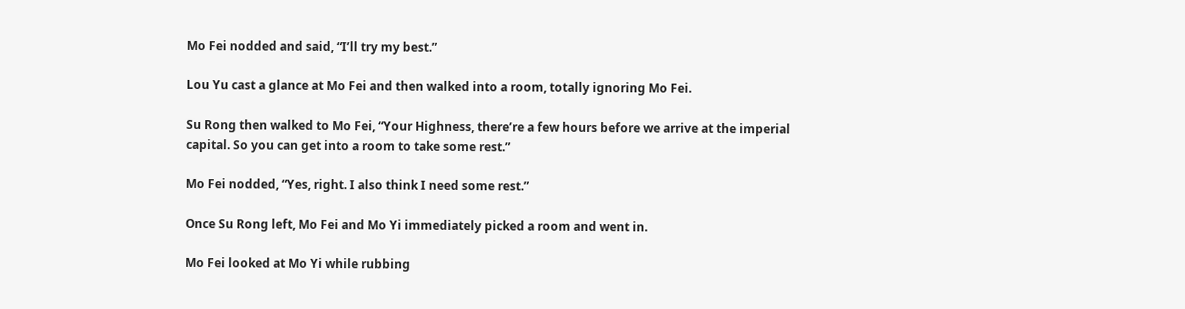Mo Fei nodded and said, “I’ll try my best.”

Lou Yu cast a glance at Mo Fei and then walked into a room, totally ignoring Mo Fei.

Su Rong then walked to Mo Fei, “Your Highness, there’re a few hours before we arrive at the imperial capital. So you can get into a room to take some rest.”

Mo Fei nodded, “Yes, right. I also think I need some rest.”

Once Su Rong left, Mo Fei and Mo Yi immediately picked a room and went in.

Mo Fei looked at Mo Yi while rubbing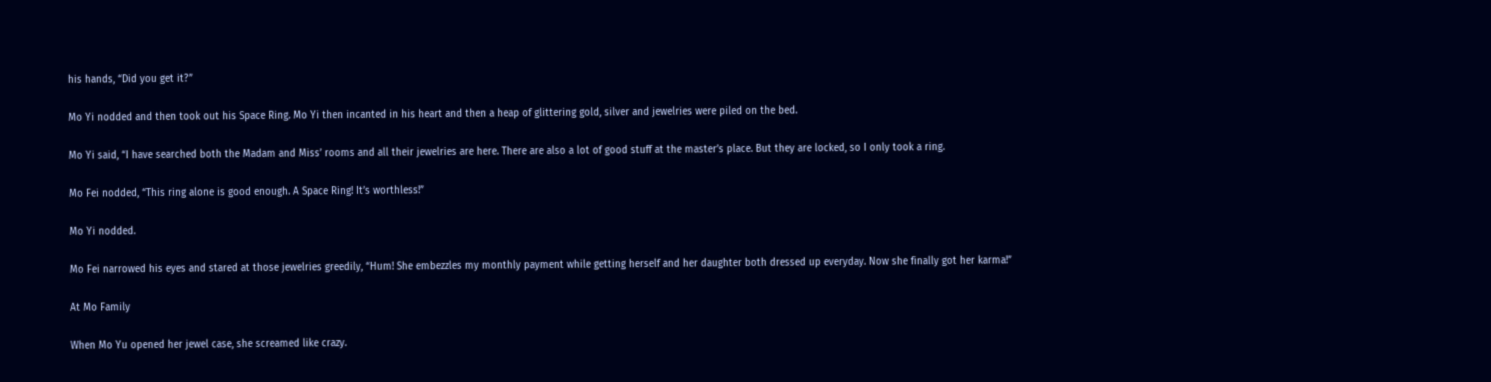his hands, “Did you get it?”

Mo Yi nodded and then took out his Space Ring. Mo Yi then incanted in his heart and then a heap of glittering gold, silver and jewelries were piled on the bed.

Mo Yi said, “I have searched both the Madam and Miss’ rooms and all their jewelries are here. There are also a lot of good stuff at the master’s place. But they are locked, so I only took a ring.

Mo Fei nodded, “This ring alone is good enough. A Space Ring! It’s worthless!”

Mo Yi nodded.

Mo Fei narrowed his eyes and stared at those jewelries greedily, “Hum! She embezzles my monthly payment while getting herself and her daughter both dressed up everyday. Now she finally got her karma!”

At Mo Family

When Mo Yu opened her jewel case, she screamed like crazy.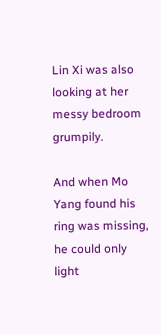Lin Xi was also looking at her messy bedroom grumpily.

And when Mo Yang found his ring was missing, he could only light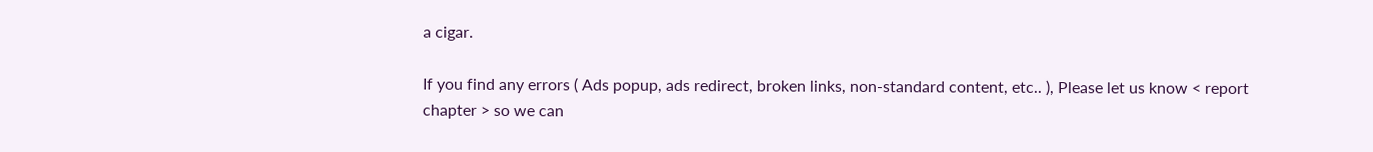a cigar.

If you find any errors ( Ads popup, ads redirect, broken links, non-standard content, etc.. ), Please let us know < report chapter > so we can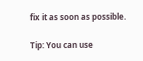fix it as soon as possible.

Tip: You can use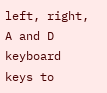left, right, A and D keyboard keys to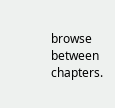browse between chapters.